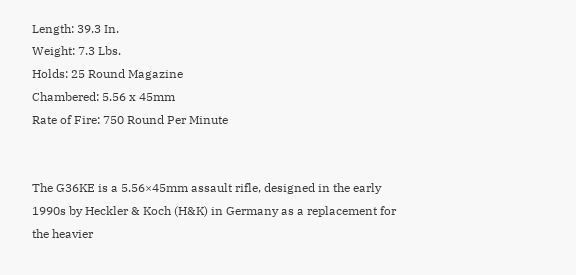Length: 39.3 In.
Weight: 7.3 Lbs.
Holds: 25 Round Magazine
Chambered: 5.56 x 45mm
Rate of Fire: 750 Round Per Minute


The G36KE is a 5.56×45mm assault rifle, designed in the early 1990s by Heckler & Koch (H&K) in Germany as a replacement for the heavier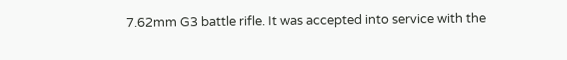7.62mm G3 battle rifle. It was accepted into service with the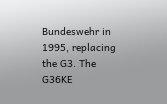Bundeswehr in 1995, replacing the G3. The G36KE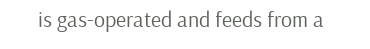is gas-operated and feeds from a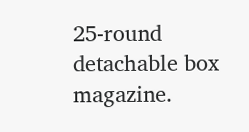25-round detachable box magazine.